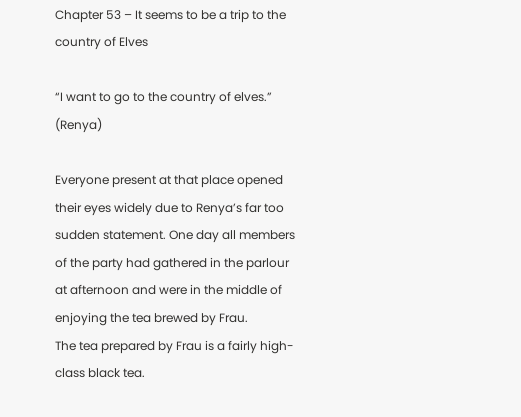Chapter 53 – It seems to be a trip to the country of Elves

“I want to go to the country of elves.” (Renya)

Everyone present at that place opened their eyes widely due to Renya’s far too sudden statement. One day all members of the party had gathered in the parlour at afternoon and were in the middle of enjoying the tea brewed by Frau.
The tea prepared by Frau is a fairly high-class black tea.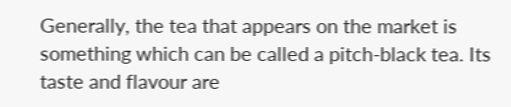Generally, the tea that appears on the market is something which can be called a pitch-black tea. Its taste and flavour are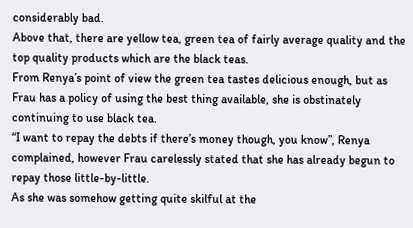considerably bad.
Above that, there are yellow tea, green tea of fairly average quality and the top quality products which are the black teas.
From Renya’s point of view the green tea tastes delicious enough, but as Frau has a policy of using the best thing available, she is obstinately continuing to use black tea.
“I want to repay the debts if there’s money though, you know”, Renya complained, however Frau carelessly stated that she has already begun to repay those little-by-little.
As she was somehow getting quite skilful at the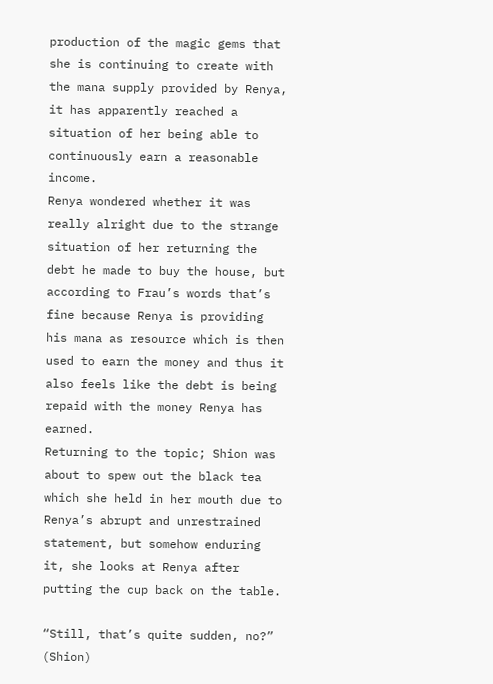production of the magic gems that she is continuing to create with the mana supply provided by Renya, it has apparently reached a situation of her being able to continuously earn a reasonable income.
Renya wondered whether it was really alright due to the strange situation of her returning the debt he made to buy the house, but according to Frau’s words that’s fine because Renya is providing his mana as resource which is then used to earn the money and thus it also feels like the debt is being repaid with the money Renya has earned.
Returning to the topic; Shion was about to spew out the black tea which she held in her mouth due to Renya’s abrupt and unrestrained statement, but somehow enduring it, she looks at Renya after putting the cup back on the table.

“Still, that’s quite sudden, no?” (Shion)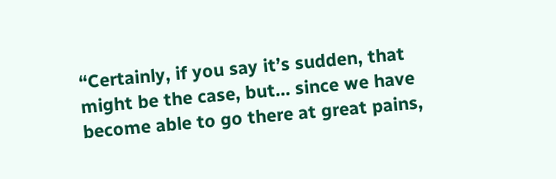“Certainly, if you say it’s sudden, that might be the case, but… since we have become able to go there at great pains,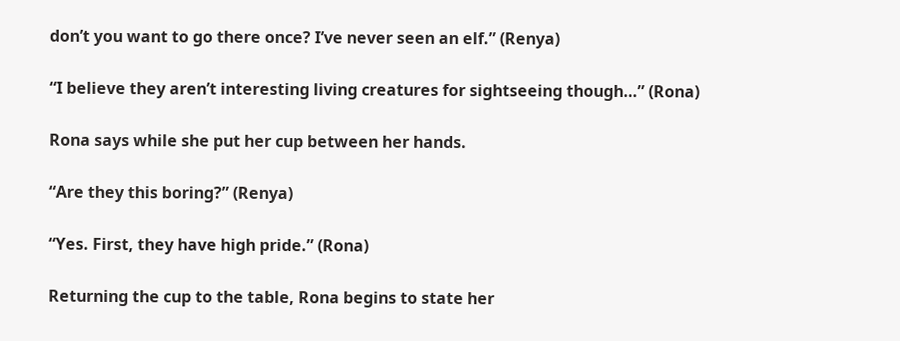don’t you want to go there once? I’ve never seen an elf.” (Renya)

“I believe they aren’t interesting living creatures for sightseeing though…” (Rona)

Rona says while she put her cup between her hands.

“Are they this boring?” (Renya)

“Yes. First, they have high pride.” (Rona)

Returning the cup to the table, Rona begins to state her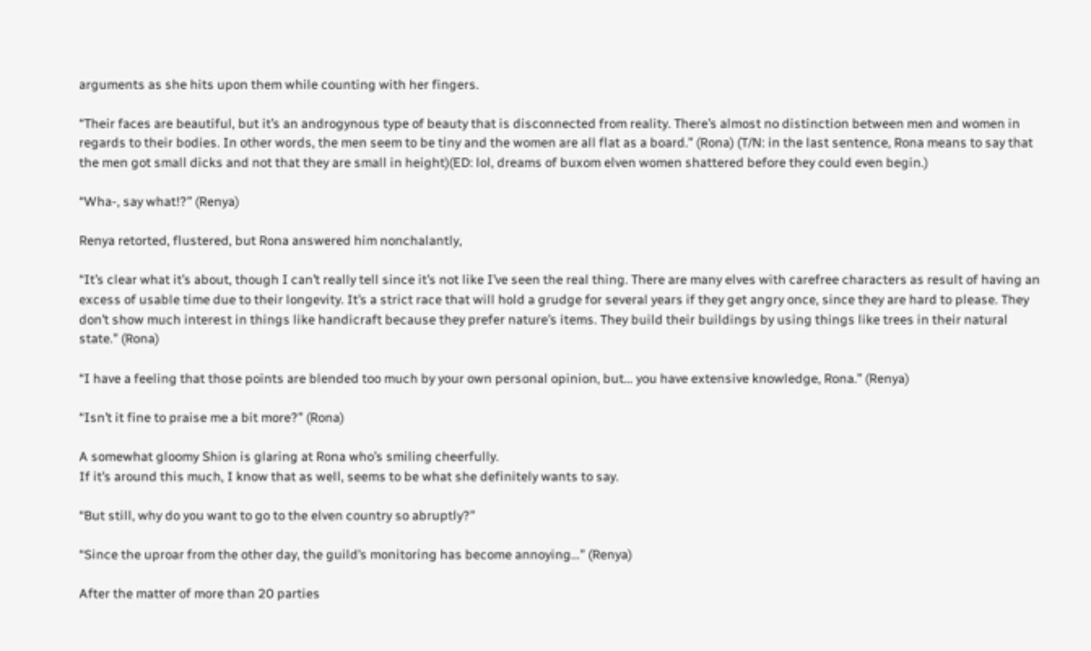arguments as she hits upon them while counting with her fingers.

“Their faces are beautiful, but it’s an androgynous type of beauty that is disconnected from reality. There’s almost no distinction between men and women in regards to their bodies. In other words, the men seem to be tiny and the women are all flat as a board.” (Rona) (T/N: in the last sentence, Rona means to say that the men got small dicks and not that they are small in height)(ED: lol, dreams of buxom elven women shattered before they could even begin.)

“Wha-, say what!?” (Renya)

Renya retorted, flustered, but Rona answered him nonchalantly,

“It’s clear what it’s about, though I can’t really tell since it’s not like I’ve seen the real thing. There are many elves with carefree characters as result of having an excess of usable time due to their longevity. It’s a strict race that will hold a grudge for several years if they get angry once, since they are hard to please. They don’t show much interest in things like handicraft because they prefer nature’s items. They build their buildings by using things like trees in their natural state.” (Rona)

“I have a feeling that those points are blended too much by your own personal opinion, but… you have extensive knowledge, Rona.” (Renya)

“Isn’t it fine to praise me a bit more?” (Rona)

A somewhat gloomy Shion is glaring at Rona who’s smiling cheerfully.
If it’s around this much, I know that as well, seems to be what she definitely wants to say.

“But still, why do you want to go to the elven country so abruptly?”

“Since the uproar from the other day, the guild’s monitoring has become annoying…” (Renya)

After the matter of more than 20 parties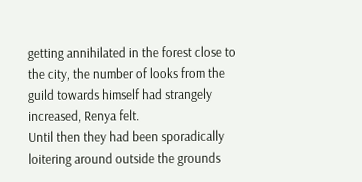getting annihilated in the forest close to the city, the number of looks from the guild towards himself had strangely increased, Renya felt.
Until then they had been sporadically loitering around outside the grounds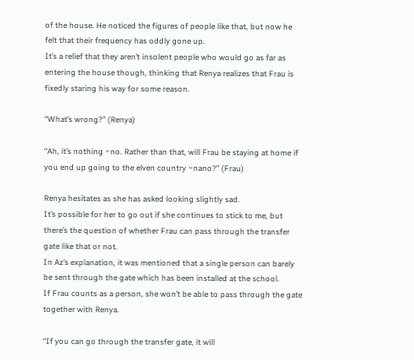of the house. He noticed the figures of people like that, but now he felt that their frequency has oddly gone up.
It’s a relief that they aren’t insolent people who would go as far as entering the house though, thinking that Renya realizes that Frau is fixedly staring his way for some reason.

“What’s wrong?” (Renya)

“Ah, it’s nothing ~no. Rather than that, will Frau be staying at home if you end up going to the elven country ~nano?” (Frau)

Renya hesitates as she has asked looking slightly sad.
It’s possible for her to go out if she continues to stick to me, but there’s the question of whether Frau can pass through the transfer gate like that or not.
In Az’s explanation, it was mentioned that a single person can barely be sent through the gate which has been installed at the school.
If Frau counts as a person, she won’t be able to pass through the gate together with Renya.

“If you can go through the transfer gate, it will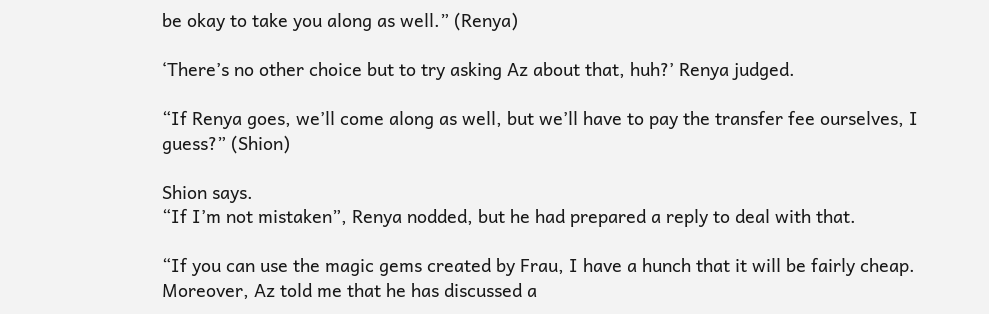be okay to take you along as well.” (Renya)

‘There’s no other choice but to try asking Az about that, huh?’ Renya judged.

“If Renya goes, we’ll come along as well, but we’ll have to pay the transfer fee ourselves, I guess?” (Shion)

Shion says.
“If I’m not mistaken”, Renya nodded, but he had prepared a reply to deal with that.

“If you can use the magic gems created by Frau, I have a hunch that it will be fairly cheap. Moreover, Az told me that he has discussed a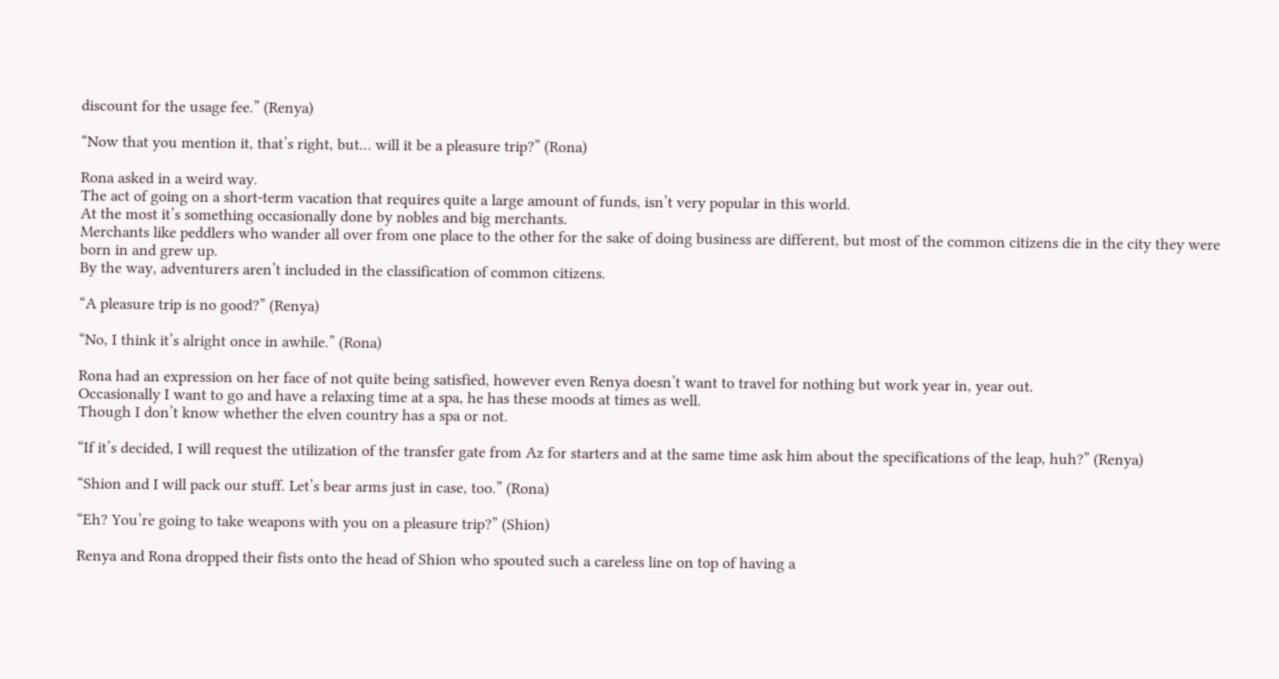discount for the usage fee.” (Renya)

“Now that you mention it, that’s right, but… will it be a pleasure trip?” (Rona)

Rona asked in a weird way.
The act of going on a short-term vacation that requires quite a large amount of funds, isn’t very popular in this world.
At the most it’s something occasionally done by nobles and big merchants.
Merchants like peddlers who wander all over from one place to the other for the sake of doing business are different, but most of the common citizens die in the city they were born in and grew up.
By the way, adventurers aren’t included in the classification of common citizens.

“A pleasure trip is no good?” (Renya)

“No, I think it’s alright once in awhile.” (Rona)

Rona had an expression on her face of not quite being satisfied, however even Renya doesn’t want to travel for nothing but work year in, year out.
Occasionally I want to go and have a relaxing time at a spa, he has these moods at times as well.
Though I don’t know whether the elven country has a spa or not.

“If it’s decided, I will request the utilization of the transfer gate from Az for starters and at the same time ask him about the specifications of the leap, huh?” (Renya)

“Shion and I will pack our stuff. Let’s bear arms just in case, too.” (Rona)

“Eh? You’re going to take weapons with you on a pleasure trip?” (Shion)

Renya and Rona dropped their fists onto the head of Shion who spouted such a careless line on top of having a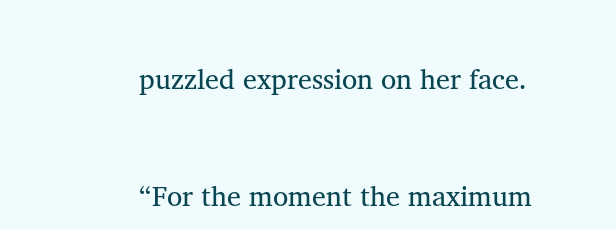puzzled expression on her face.


“For the moment the maximum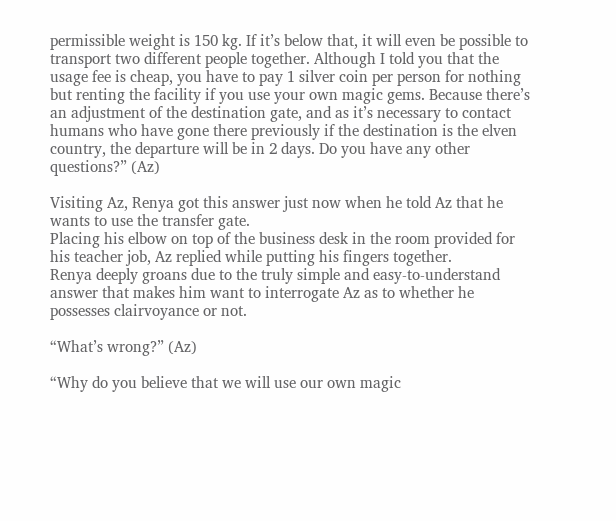permissible weight is 150 kg. If it’s below that, it will even be possible to transport two different people together. Although I told you that the usage fee is cheap, you have to pay 1 silver coin per person for nothing but renting the facility if you use your own magic gems. Because there’s an adjustment of the destination gate, and as it’s necessary to contact humans who have gone there previously if the destination is the elven country, the departure will be in 2 days. Do you have any other questions?” (Az)

Visiting Az, Renya got this answer just now when he told Az that he wants to use the transfer gate.
Placing his elbow on top of the business desk in the room provided for his teacher job, Az replied while putting his fingers together.
Renya deeply groans due to the truly simple and easy-to-understand answer that makes him want to interrogate Az as to whether he possesses clairvoyance or not.

“What’s wrong?” (Az)

“Why do you believe that we will use our own magic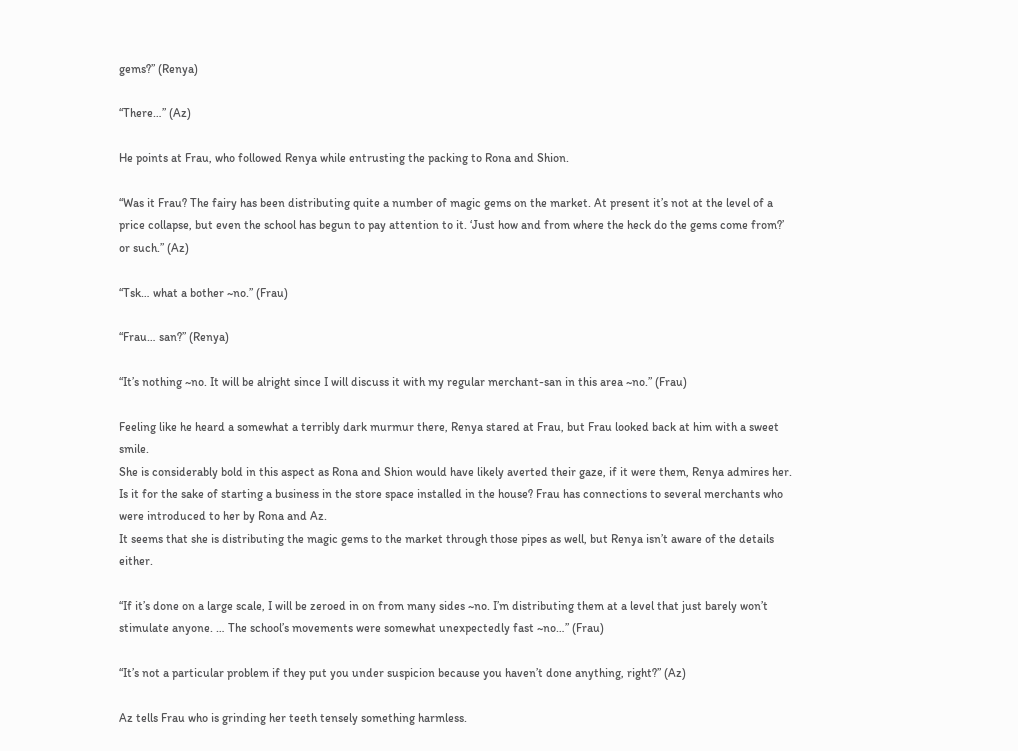gems?” (Renya)

“There…” (Az)

He points at Frau, who followed Renya while entrusting the packing to Rona and Shion.

“Was it Frau? The fairy has been distributing quite a number of magic gems on the market. At present it’s not at the level of a price collapse, but even the school has begun to pay attention to it. ‘Just how and from where the heck do the gems come from?’ or such.” (Az)

“Tsk… what a bother ~no.” (Frau)

“Frau… san?” (Renya)

“It’s nothing ~no. It will be alright since I will discuss it with my regular merchant-san in this area ~no.” (Frau)

Feeling like he heard a somewhat a terribly dark murmur there, Renya stared at Frau, but Frau looked back at him with a sweet smile.
She is considerably bold in this aspect as Rona and Shion would have likely averted their gaze, if it were them, Renya admires her.
Is it for the sake of starting a business in the store space installed in the house? Frau has connections to several merchants who were introduced to her by Rona and Az.
It seems that she is distributing the magic gems to the market through those pipes as well, but Renya isn’t aware of the details either.

“If it’s done on a large scale, I will be zeroed in on from many sides ~no. I’m distributing them at a level that just barely won’t stimulate anyone. … The school’s movements were somewhat unexpectedly fast ~no…” (Frau)

“It’s not a particular problem if they put you under suspicion because you haven’t done anything, right?” (Az)

Az tells Frau who is grinding her teeth tensely something harmless.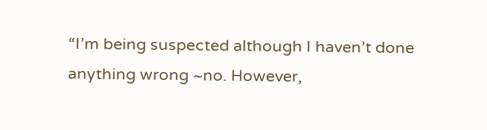“I’m being suspected although I haven’t done anything wrong ~no. However,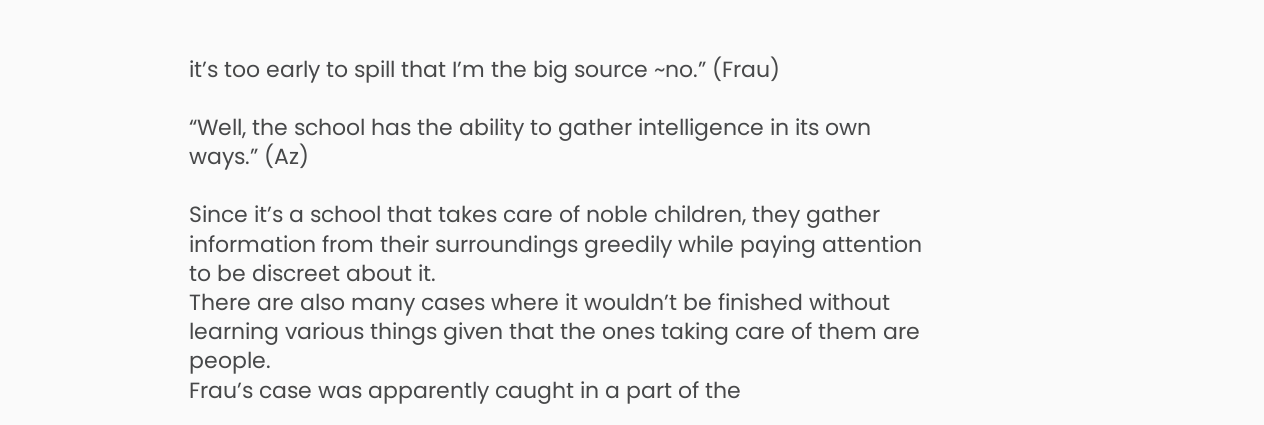it’s too early to spill that I’m the big source ~no.” (Frau)

“Well, the school has the ability to gather intelligence in its own ways.” (Az)

Since it’s a school that takes care of noble children, they gather information from their surroundings greedily while paying attention to be discreet about it.
There are also many cases where it wouldn’t be finished without learning various things given that the ones taking care of them are people.
Frau’s case was apparently caught in a part of the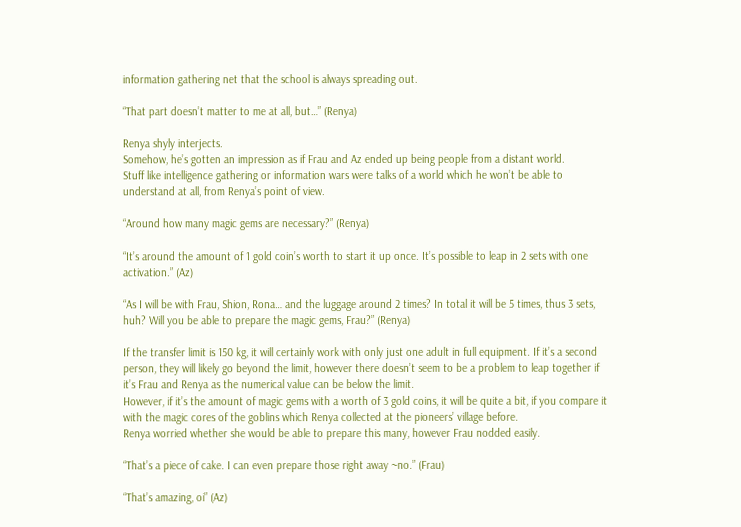information gathering net that the school is always spreading out.

“That part doesn’t matter to me at all, but…” (Renya)

Renya shyly interjects.
Somehow, he’s gotten an impression as if Frau and Az ended up being people from a distant world.
Stuff like intelligence gathering or information wars were talks of a world which he won’t be able to understand at all, from Renya’s point of view.

“Around how many magic gems are necessary?” (Renya)

“It’s around the amount of 1 gold coin’s worth to start it up once. It’s possible to leap in 2 sets with one activation.” (Az)

“As I will be with Frau, Shion, Rona… and the luggage around 2 times? In total it will be 5 times, thus 3 sets, huh? Will you be able to prepare the magic gems, Frau?” (Renya)

If the transfer limit is 150 kg, it will certainly work with only just one adult in full equipment. If it’s a second person, they will likely go beyond the limit, however there doesn’t seem to be a problem to leap together if it’s Frau and Renya as the numerical value can be below the limit.
However, if it’s the amount of magic gems with a worth of 3 gold coins, it will be quite a bit, if you compare it with the magic cores of the goblins which Renya collected at the pioneers’ village before.
Renya worried whether she would be able to prepare this many, however Frau nodded easily.

“That’s a piece of cake. I can even prepare those right away ~no.” (Frau)

“That’s amazing, oi” (Az)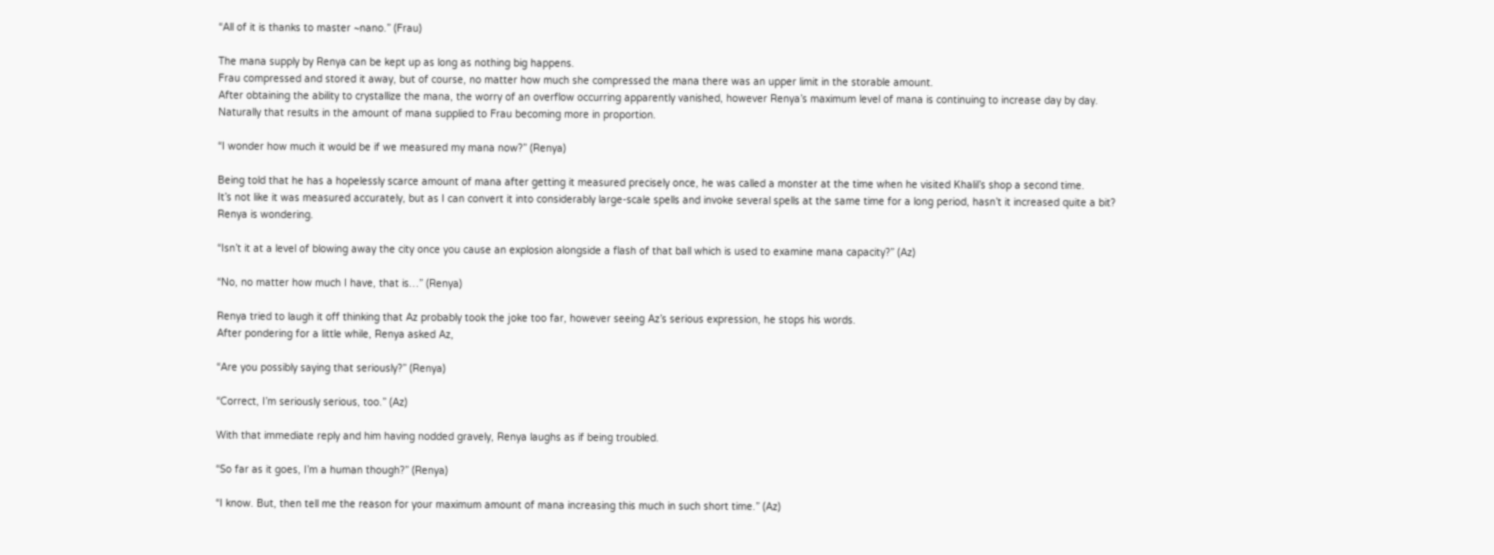“All of it is thanks to master ~nano.” (Frau)

The mana supply by Renya can be kept up as long as nothing big happens.
Frau compressed and stored it away, but of course, no matter how much she compressed the mana there was an upper limit in the storable amount.
After obtaining the ability to crystallize the mana, the worry of an overflow occurring apparently vanished, however Renya’s maximum level of mana is continuing to increase day by day. Naturally that results in the amount of mana supplied to Frau becoming more in proportion.

“I wonder how much it would be if we measured my mana now?” (Renya)

Being told that he has a hopelessly scarce amount of mana after getting it measured precisely once, he was called a monster at the time when he visited Khalil’s shop a second time.
It’s not like it was measured accurately, but as I can convert it into considerably large-scale spells and invoke several spells at the same time for a long period, hasn’t it increased quite a bit? Renya is wondering.

“Isn’t it at a level of blowing away the city once you cause an explosion alongside a flash of that ball which is used to examine mana capacity?” (Az)

“No, no matter how much I have, that is…” (Renya)

Renya tried to laugh it off thinking that Az probably took the joke too far, however seeing Az’s serious expression, he stops his words.
After pondering for a little while, Renya asked Az,

“Are you possibly saying that seriously?” (Renya)

“Correct, I’m seriously serious, too.” (Az)

With that immediate reply and him having nodded gravely, Renya laughs as if being troubled.

“So far as it goes, I’m a human though?” (Renya)

“I know. But, then tell me the reason for your maximum amount of mana increasing this much in such short time.” (Az)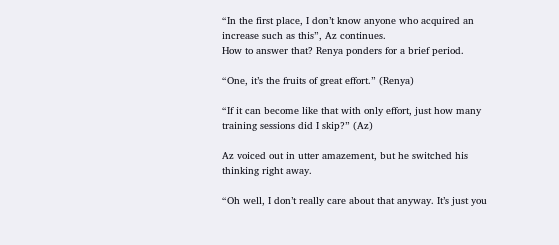“In the first place, I don’t know anyone who acquired an increase such as this”, Az continues.
How to answer that? Renya ponders for a brief period.

“One, it’s the fruits of great effort.” (Renya)

“If it can become like that with only effort, just how many training sessions did I skip?” (Az)

Az voiced out in utter amazement, but he switched his thinking right away.

“Oh well, I don’t really care about that anyway. It’s just you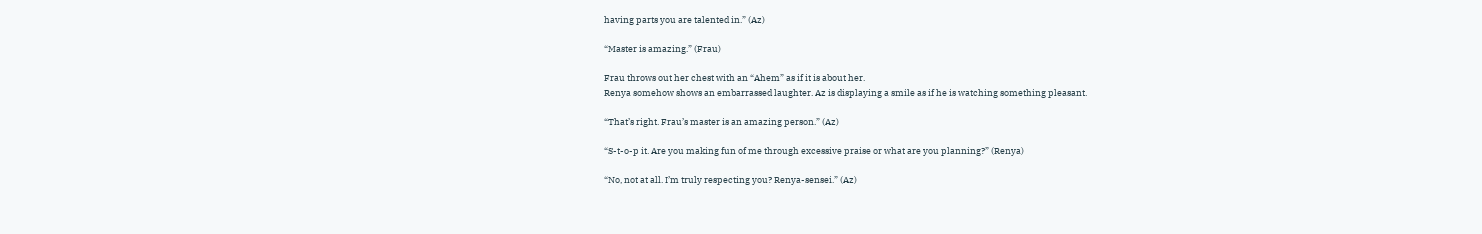having parts you are talented in.” (Az)

“Master is amazing.” (Frau)

Frau throws out her chest with an “Ahem” as if it is about her.
Renya somehow shows an embarrassed laughter. Az is displaying a smile as if he is watching something pleasant.

“That’s right. Frau’s master is an amazing person.” (Az)

“S-t-o-p it. Are you making fun of me through excessive praise or what are you planning?” (Renya)

“No, not at all. I’m truly respecting you? Renya-sensei.” (Az)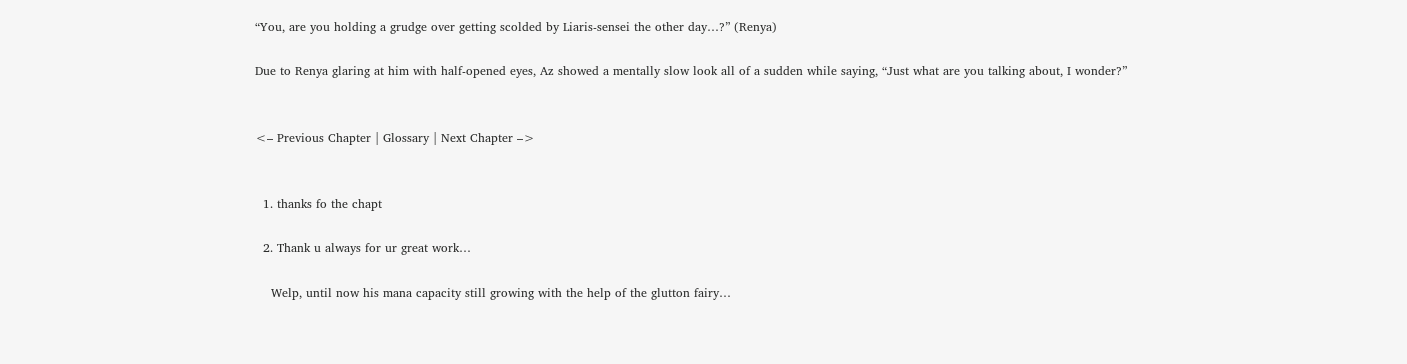“You, are you holding a grudge over getting scolded by Liaris-sensei the other day…?” (Renya)

Due to Renya glaring at him with half-opened eyes, Az showed a mentally slow look all of a sudden while saying, “Just what are you talking about, I wonder?”


<– Previous Chapter | Glossary | Next Chapter –>


  1. thanks fo the chapt

  2. Thank u always for ur great work…

    Welp, until now his mana capacity still growing with the help of the glutton fairy…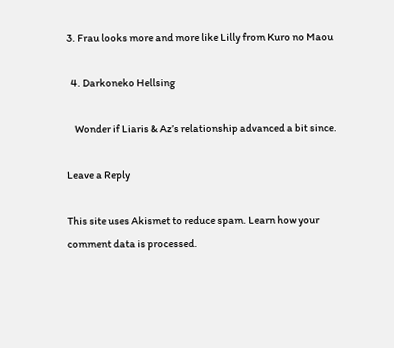3. Frau looks more and more like Lilly from Kuro no Maou

  4. Darkoneko Hellsing

    Wonder if Liaris & Az’s relationship advanced a bit since.

Leave a Reply

This site uses Akismet to reduce spam. Learn how your comment data is processed.